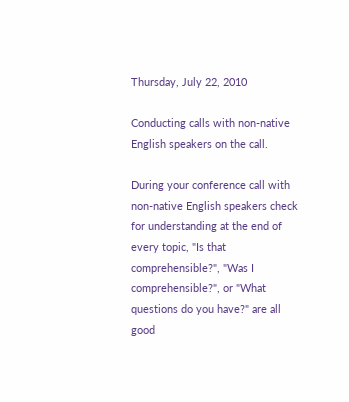Thursday, July 22, 2010

Conducting calls with non-native English speakers on the call.

During your conference call with non-native English speakers check for understanding at the end of every topic, "Is that comprehensible?", "Was I comprehensible?", or "What questions do you have?" are all good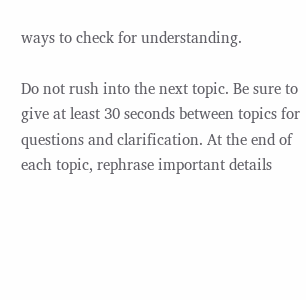ways to check for understanding.

Do not rush into the next topic. Be sure to give at least 30 seconds between topics for questions and clarification. At the end of each topic, rephrase important details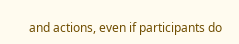and actions, even if participants do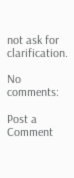not ask for clarification.

No comments:

Post a Comment